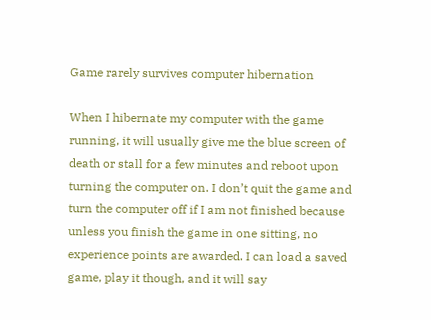Game rarely survives computer hibernation

When I hibernate my computer with the game running, it will usually give me the blue screen of death or stall for a few minutes and reboot upon turning the computer on. I don’t quit the game and turn the computer off if I am not finished because unless you finish the game in one sitting, no experience points are awarded. I can load a saved game, play it though, and it will say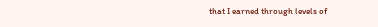that I earned through levels of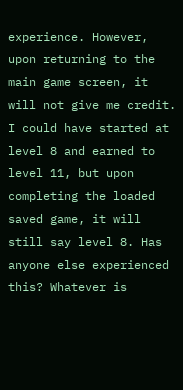experience. However, upon returning to the main game screen, it will not give me credit. I could have started at level 8 and earned to level 11, but upon completing the loaded saved game, it will still say level 8. Has anyone else experienced this? Whatever is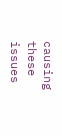causing these issues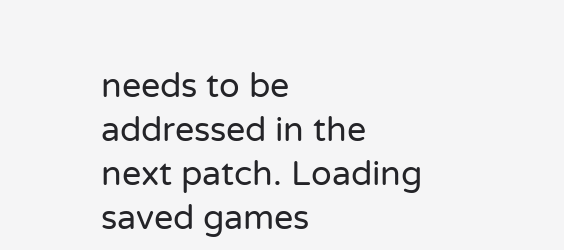needs to be addressed in the next patch. Loading saved games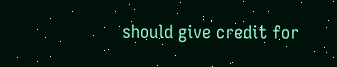should give credit for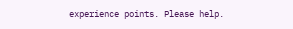experience points. Please help.